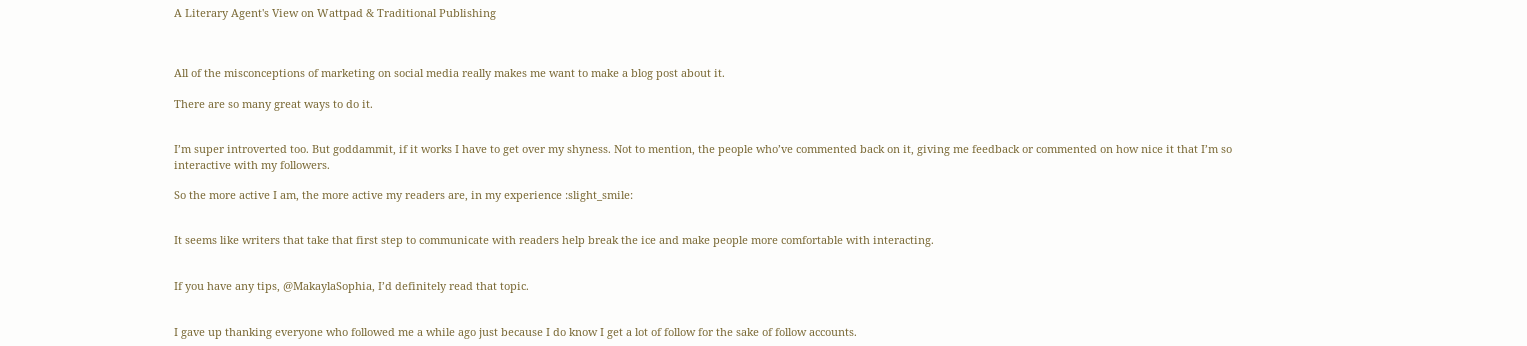A Literary Agent's View on Wattpad & Traditional Publishing



All of the misconceptions of marketing on social media really makes me want to make a blog post about it.

There are so many great ways to do it.


I’m super introverted too. But goddammit, if it works I have to get over my shyness. Not to mention, the people who’ve commented back on it, giving me feedback or commented on how nice it that I’m so interactive with my followers.

So the more active I am, the more active my readers are, in my experience :slight_smile:


It seems like writers that take that first step to communicate with readers help break the ice and make people more comfortable with interacting.


If you have any tips, @MakaylaSophia, I’d definitely read that topic.


I gave up thanking everyone who followed me a while ago just because I do know I get a lot of follow for the sake of follow accounts.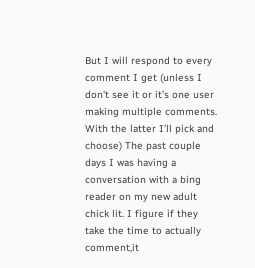But I will respond to every comment I get (unless I don’t see it or it’s one user making multiple comments. With the latter I’ll pick and choose) The past couple days I was having a conversation with a bing reader on my new adult chick lit. I figure if they take the time to actually comment,it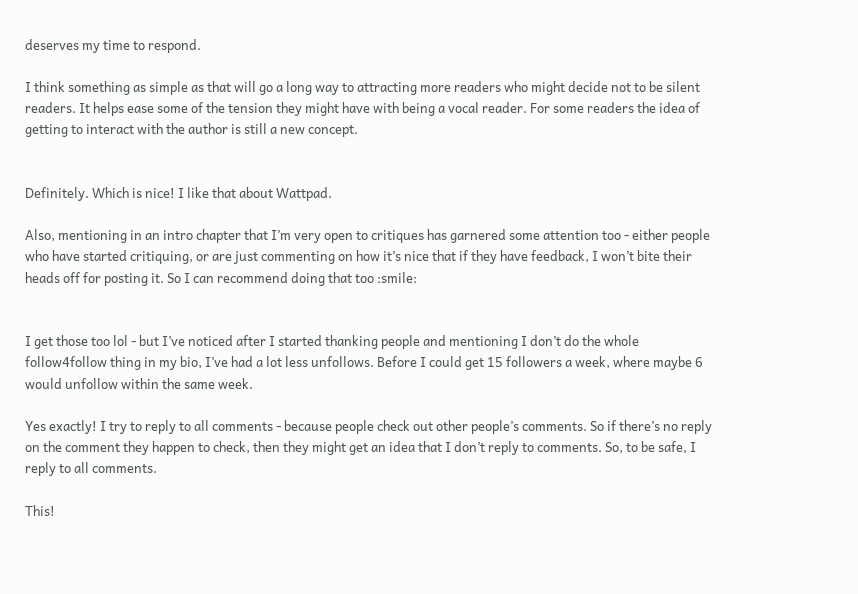deserves my time to respond.

I think something as simple as that will go a long way to attracting more readers who might decide not to be silent readers. It helps ease some of the tension they might have with being a vocal reader. For some readers the idea of getting to interact with the author is still a new concept.


Definitely. Which is nice! I like that about Wattpad.

Also, mentioning in an intro chapter that I’m very open to critiques has garnered some attention too - either people who have started critiquing, or are just commenting on how it’s nice that if they have feedback, I won’t bite their heads off for posting it. So I can recommend doing that too :smile:


I get those too lol - but I’ve noticed after I started thanking people and mentioning I don’t do the whole follow4follow thing in my bio, I’ve had a lot less unfollows. Before I could get 15 followers a week, where maybe 6 would unfollow within the same week.

Yes exactly! I try to reply to all comments - because people check out other people’s comments. So if there’s no reply on the comment they happen to check, then they might get an idea that I don’t reply to comments. So, to be safe, I reply to all comments.

This!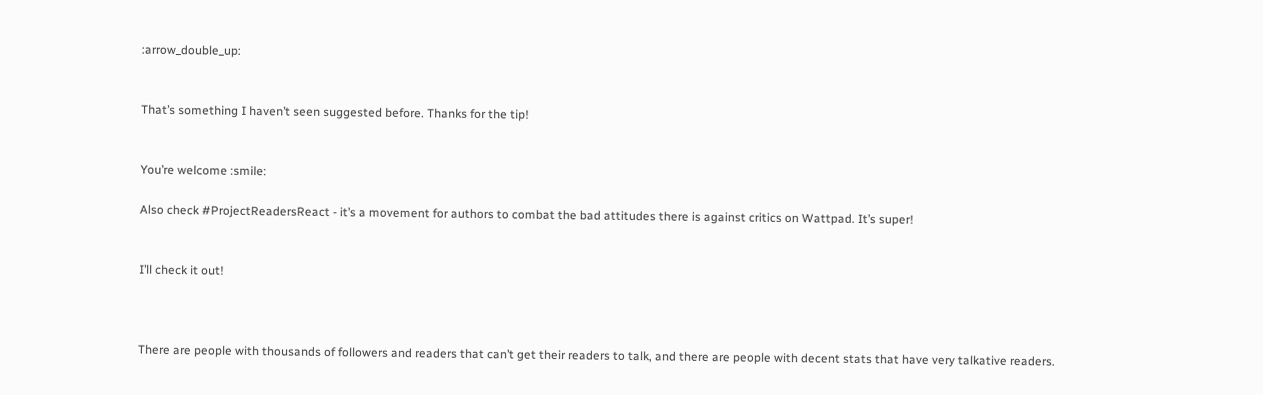:arrow_double_up:


That’s something I haven’t seen suggested before. Thanks for the tip!


You’re welcome :smile:

Also check #ProjectReadersReact - it’s a movement for authors to combat the bad attitudes there is against critics on Wattpad. It’s super!


I’ll check it out!



There are people with thousands of followers and readers that can’t get their readers to talk, and there are people with decent stats that have very talkative readers.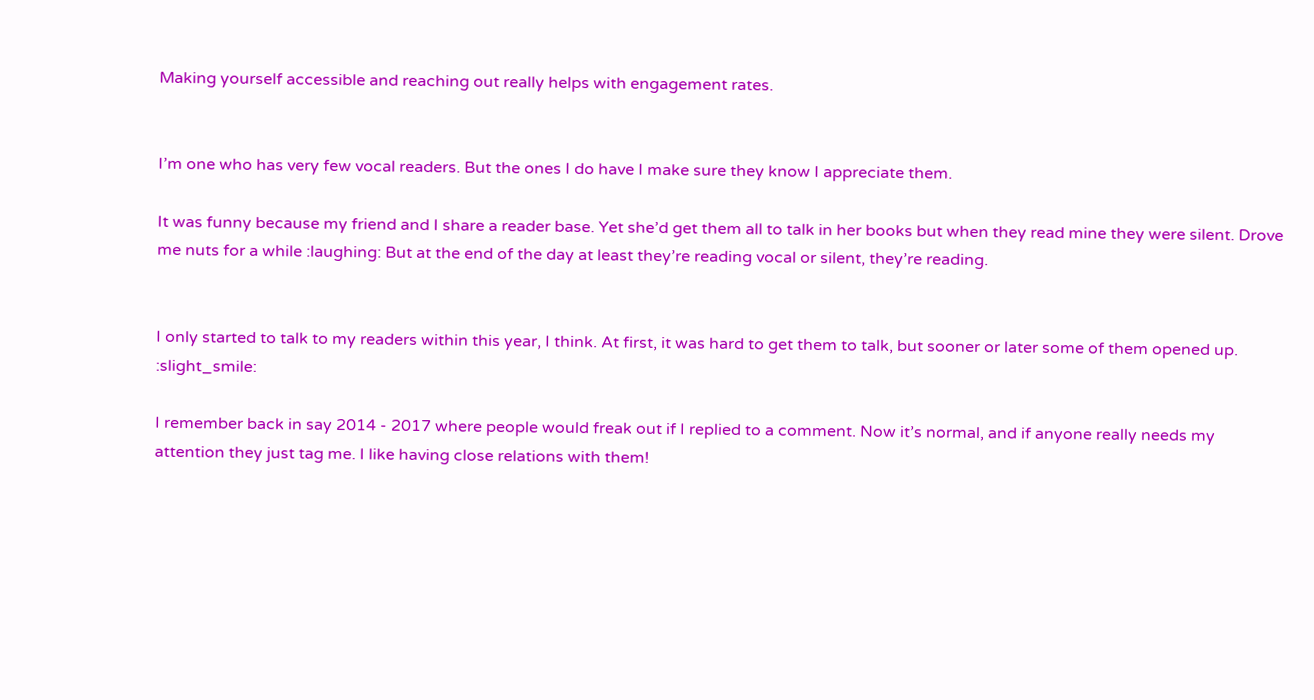Making yourself accessible and reaching out really helps with engagement rates.


I’m one who has very few vocal readers. But the ones I do have I make sure they know I appreciate them.

It was funny because my friend and I share a reader base. Yet she’d get them all to talk in her books but when they read mine they were silent. Drove me nuts for a while :laughing: But at the end of the day at least they’re reading vocal or silent, they’re reading.


I only started to talk to my readers within this year, I think. At first, it was hard to get them to talk, but sooner or later some of them opened up. :slight_smile:

I remember back in say 2014 - 2017 where people would freak out if I replied to a comment. Now it’s normal, and if anyone really needs my attention they just tag me. I like having close relations with them!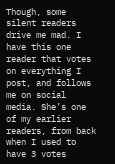Though, some silent readers drive me mad. I have this one reader that votes on everything I post, and follows me on social media. She’s one of my earlier readers, from back when I used to have 3 votes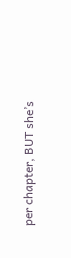per chapter, BUT she’s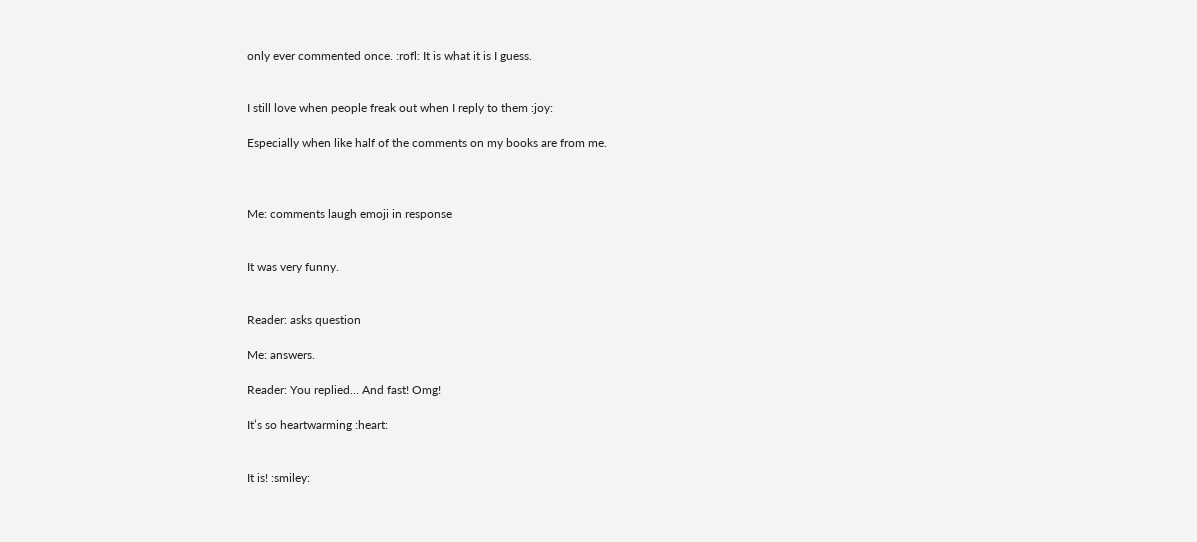only ever commented once. :rofl: It is what it is I guess.


I still love when people freak out when I reply to them :joy:

Especially when like half of the comments on my books are from me.



Me: comments laugh emoji in response


It was very funny.


Reader: asks question

Me: answers.

Reader: You replied… And fast! Omg!

It’s so heartwarming :heart:


It is! :smiley: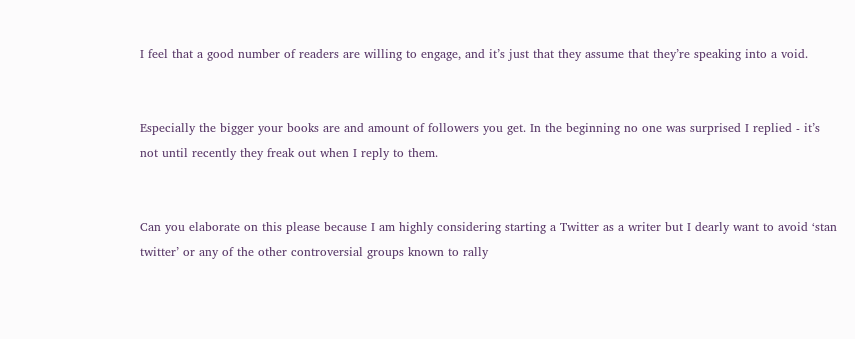I feel that a good number of readers are willing to engage, and it’s just that they assume that they’re speaking into a void.


Especially the bigger your books are and amount of followers you get. In the beginning no one was surprised I replied - it’s not until recently they freak out when I reply to them.


Can you elaborate on this please because I am highly considering starting a Twitter as a writer but I dearly want to avoid ‘stan twitter’ or any of the other controversial groups known to rally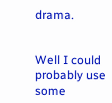drama.


Well I could probably use some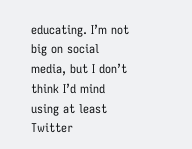educating. I’m not big on social media, but I don’t think I’d mind using at least Twitter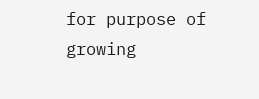for purpose of growing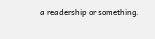a readership or something.